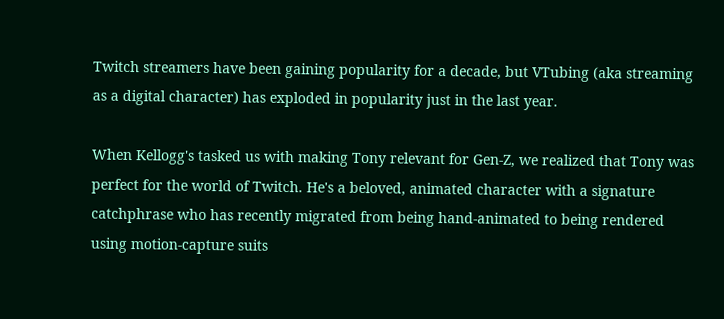Twitch streamers have been gaining popularity for a decade, but VTubing (aka streaming as a digital character) has exploded in popularity just in the last year.

When Kellogg's tasked us with making Tony relevant for Gen-Z, we realized that Tony was perfect for the world of Twitch. He's a beloved, animated character with a signature catchphrase who has recently migrated from being hand-animated to being rendered using motion-capture suits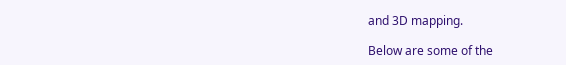and 3D mapping.

Below are some of the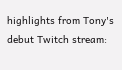highlights from Tony's debut Twitch stream: